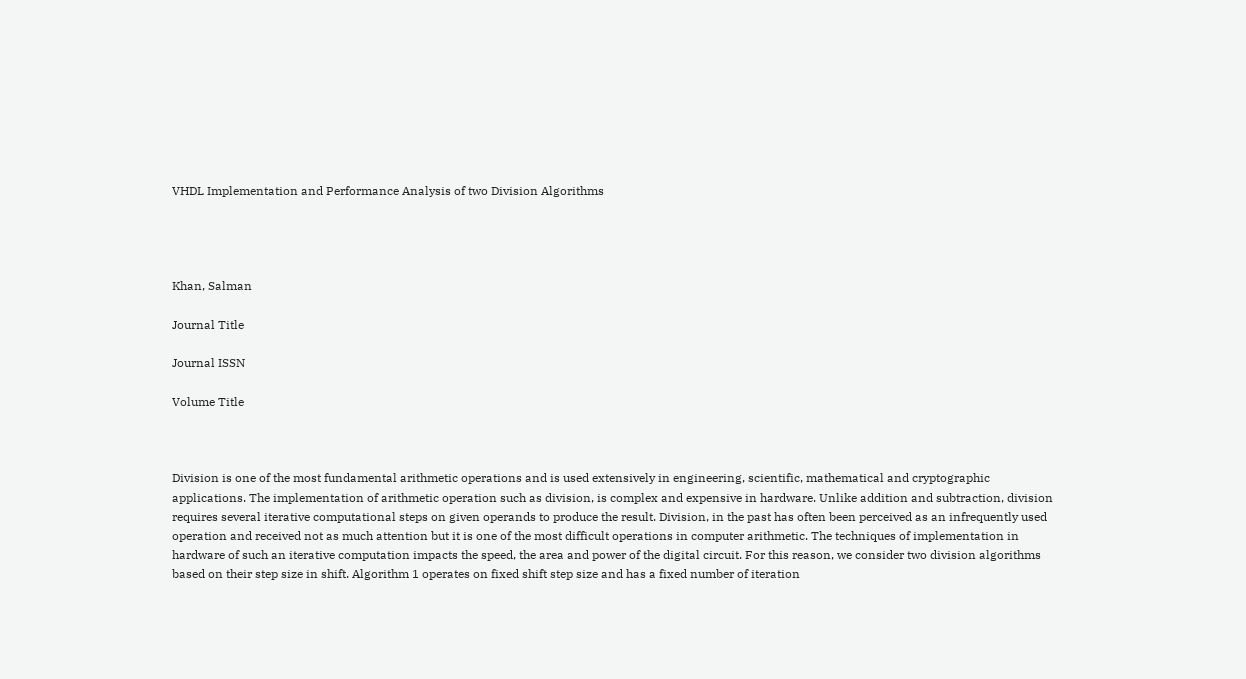VHDL Implementation and Performance Analysis of two Division Algorithms




Khan, Salman

Journal Title

Journal ISSN

Volume Title



Division is one of the most fundamental arithmetic operations and is used extensively in engineering, scientific, mathematical and cryptographic applications. The implementation of arithmetic operation such as division, is complex and expensive in hardware. Unlike addition and subtraction, division requires several iterative computational steps on given operands to produce the result. Division, in the past has often been perceived as an infrequently used operation and received not as much attention but it is one of the most difficult operations in computer arithmetic. The techniques of implementation in hardware of such an iterative computation impacts the speed, the area and power of the digital circuit. For this reason, we consider two division algorithms based on their step size in shift. Algorithm 1 operates on fixed shift step size and has a fixed number of iteration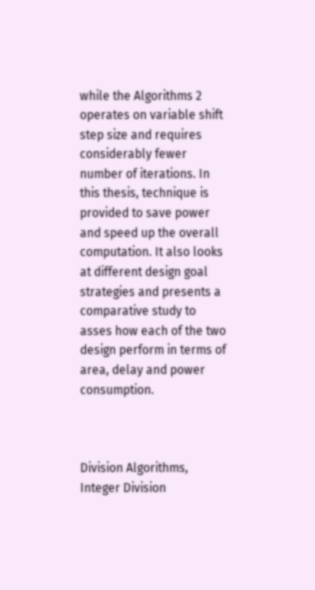while the Algorithms 2 operates on variable shift step size and requires considerably fewer number of iterations. In this thesis, technique is provided to save power and speed up the overall computation. It also looks at different design goal strategies and presents a comparative study to asses how each of the two design perform in terms of area, delay and power consumption.



Division Algorithms, Integer Division